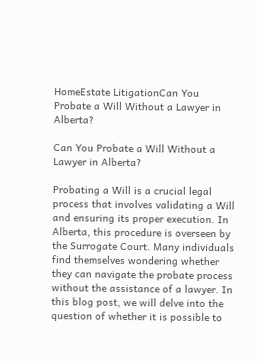HomeEstate LitigationCan You Probate a Will Without a Lawyer in Alberta?

Can You Probate a Will Without a Lawyer in Alberta?

Probating a Will is a crucial legal process that involves validating a Will and ensuring its proper execution. In Alberta, this procedure is overseen by the Surrogate Court. Many individuals find themselves wondering whether they can navigate the probate process without the assistance of a lawyer. In this blog post, we will delve into the question of whether it is possible to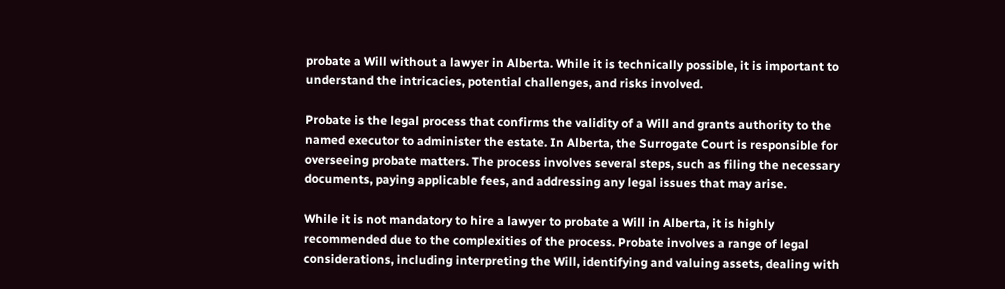probate a Will without a lawyer in Alberta. While it is technically possible, it is important to understand the intricacies, potential challenges, and risks involved.

Probate is the legal process that confirms the validity of a Will and grants authority to the named executor to administer the estate. In Alberta, the Surrogate Court is responsible for overseeing probate matters. The process involves several steps, such as filing the necessary documents, paying applicable fees, and addressing any legal issues that may arise.

While it is not mandatory to hire a lawyer to probate a Will in Alberta, it is highly recommended due to the complexities of the process. Probate involves a range of legal considerations, including interpreting the Will, identifying and valuing assets, dealing with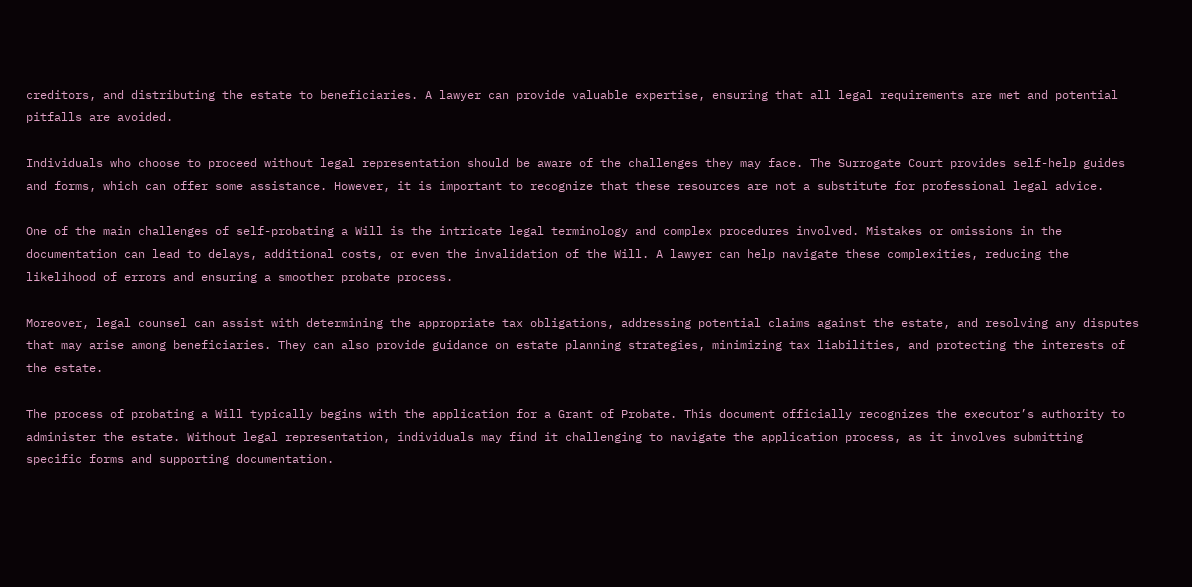creditors, and distributing the estate to beneficiaries. A lawyer can provide valuable expertise, ensuring that all legal requirements are met and potential pitfalls are avoided.

Individuals who choose to proceed without legal representation should be aware of the challenges they may face. The Surrogate Court provides self-help guides and forms, which can offer some assistance. However, it is important to recognize that these resources are not a substitute for professional legal advice.

One of the main challenges of self-probating a Will is the intricate legal terminology and complex procedures involved. Mistakes or omissions in the documentation can lead to delays, additional costs, or even the invalidation of the Will. A lawyer can help navigate these complexities, reducing the likelihood of errors and ensuring a smoother probate process.

Moreover, legal counsel can assist with determining the appropriate tax obligations, addressing potential claims against the estate, and resolving any disputes that may arise among beneficiaries. They can also provide guidance on estate planning strategies, minimizing tax liabilities, and protecting the interests of the estate.

The process of probating a Will typically begins with the application for a Grant of Probate. This document officially recognizes the executor’s authority to administer the estate. Without legal representation, individuals may find it challenging to navigate the application process, as it involves submitting specific forms and supporting documentation.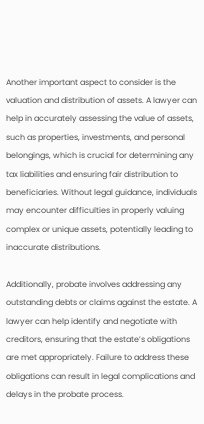Another important aspect to consider is the valuation and distribution of assets. A lawyer can help in accurately assessing the value of assets, such as properties, investments, and personal belongings, which is crucial for determining any tax liabilities and ensuring fair distribution to beneficiaries. Without legal guidance, individuals may encounter difficulties in properly valuing complex or unique assets, potentially leading to inaccurate distributions.

Additionally, probate involves addressing any outstanding debts or claims against the estate. A lawyer can help identify and negotiate with creditors, ensuring that the estate’s obligations are met appropriately. Failure to address these obligations can result in legal complications and delays in the probate process.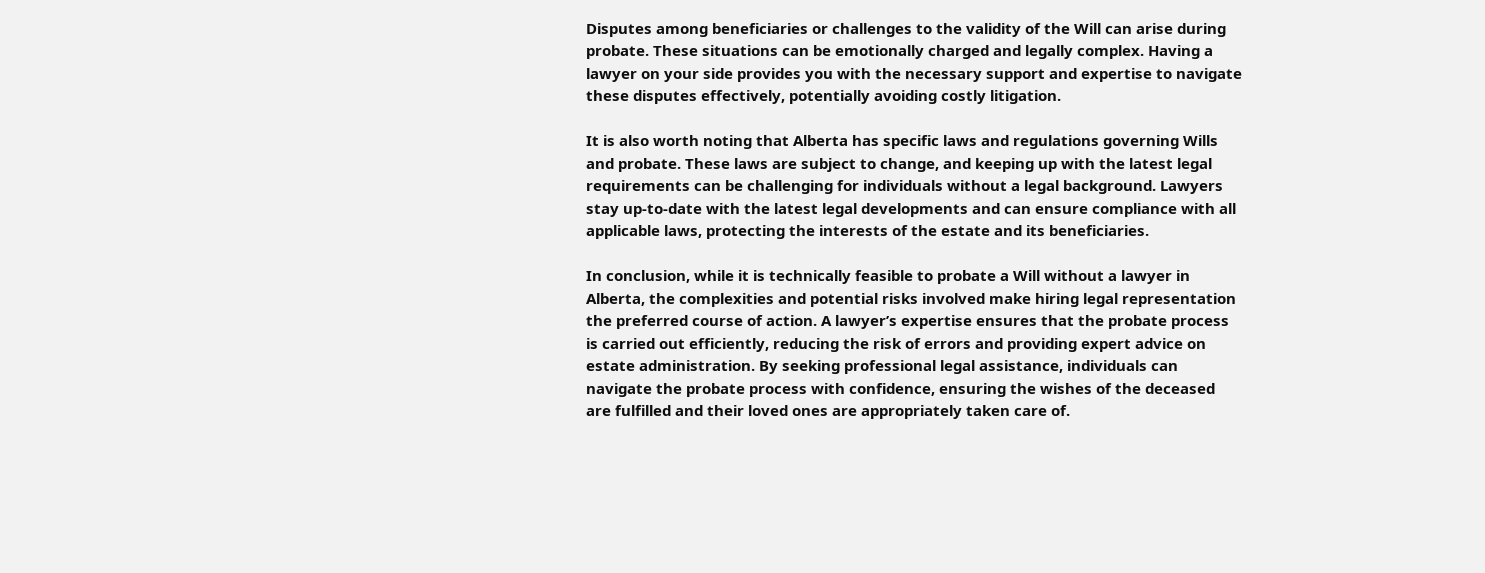Disputes among beneficiaries or challenges to the validity of the Will can arise during probate. These situations can be emotionally charged and legally complex. Having a lawyer on your side provides you with the necessary support and expertise to navigate these disputes effectively, potentially avoiding costly litigation.

It is also worth noting that Alberta has specific laws and regulations governing Wills and probate. These laws are subject to change, and keeping up with the latest legal requirements can be challenging for individuals without a legal background. Lawyers stay up-to-date with the latest legal developments and can ensure compliance with all applicable laws, protecting the interests of the estate and its beneficiaries.

In conclusion, while it is technically feasible to probate a Will without a lawyer in Alberta, the complexities and potential risks involved make hiring legal representation the preferred course of action. A lawyer’s expertise ensures that the probate process is carried out efficiently, reducing the risk of errors and providing expert advice on estate administration. By seeking professional legal assistance, individuals can navigate the probate process with confidence, ensuring the wishes of the deceased are fulfilled and their loved ones are appropriately taken care of.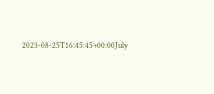2023-08-25T16:45:45+00:00July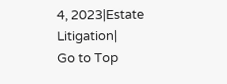4, 2023|Estate Litigation|
Go to Top